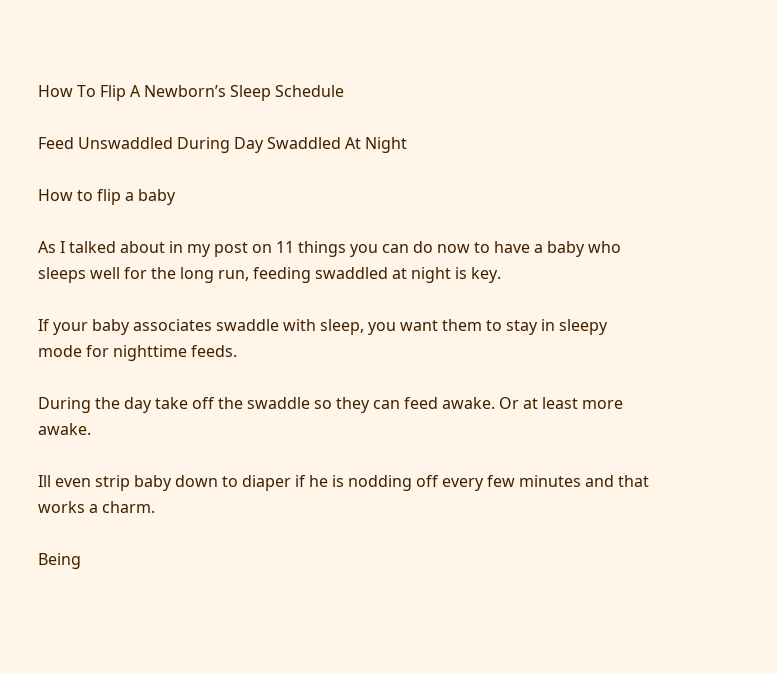How To Flip A Newborn’s Sleep Schedule

Feed Unswaddled During Day Swaddled At Night

How to flip a baby

As I talked about in my post on 11 things you can do now to have a baby who sleeps well for the long run, feeding swaddled at night is key.

If your baby associates swaddle with sleep, you want them to stay in sleepy mode for nighttime feeds.

During the day take off the swaddle so they can feed awake. Or at least more awake.

Ill even strip baby down to diaper if he is nodding off every few minutes and that works a charm.

Being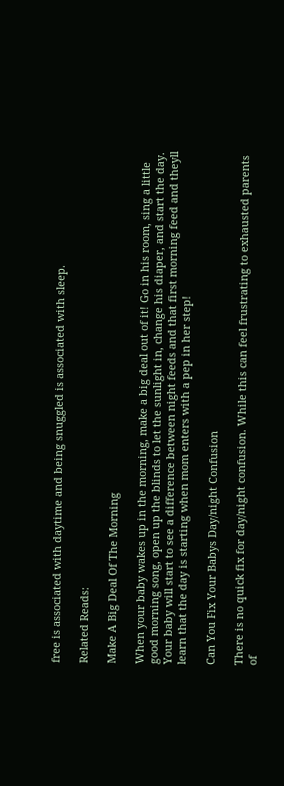free is associated with daytime and being snuggled is associated with sleep.

Related Reads:

Make A Big Deal Of The Morning

When your baby wakes up in the morning, make a big deal out of it! Go in his room, sing a little good morning song, open up the blinds to let the sunlight in, change his diaper, and start the day. Your baby will start to see a difference between night feeds and that first morning feed and theyll learn that the day is starting when mom enters with a pep in her step!

Can You Fix Your Babys Day/night Confusion

There is no quick fix for day/night confusion. While this can feel frustrating to exhausted parents of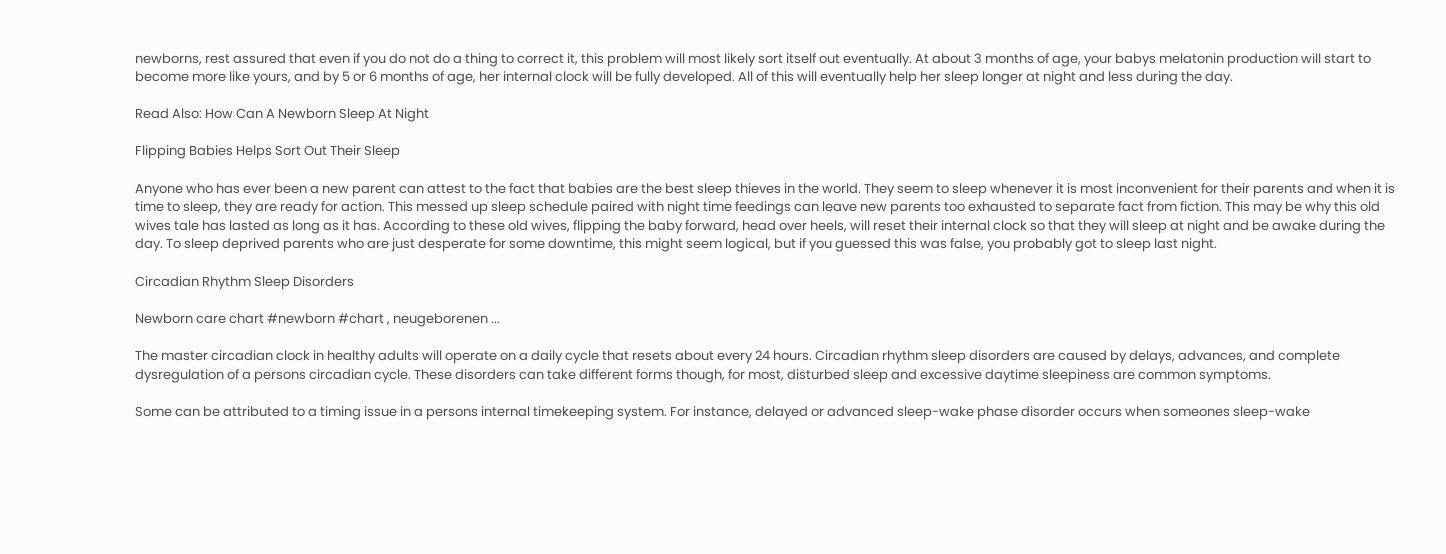newborns, rest assured that even if you do not do a thing to correct it, this problem will most likely sort itself out eventually. At about 3 months of age, your babys melatonin production will start to become more like yours, and by 5 or 6 months of age, her internal clock will be fully developed. All of this will eventually help her sleep longer at night and less during the day.

Read Also: How Can A Newborn Sleep At Night

Flipping Babies Helps Sort Out Their Sleep

Anyone who has ever been a new parent can attest to the fact that babies are the best sleep thieves in the world. They seem to sleep whenever it is most inconvenient for their parents and when it is time to sleep, they are ready for action. This messed up sleep schedule paired with night time feedings can leave new parents too exhausted to separate fact from fiction. This may be why this old wives tale has lasted as long as it has. According to these old wives, flipping the baby forward, head over heels, will reset their internal clock so that they will sleep at night and be awake during the day. To sleep deprived parents who are just desperate for some downtime, this might seem logical, but if you guessed this was false, you probably got to sleep last night.

Circadian Rhythm Sleep Disorders

Newborn care chart #newborn #chart , neugeborenen ...

The master circadian clock in healthy adults will operate on a daily cycle that resets about every 24 hours. Circadian rhythm sleep disorders are caused by delays, advances, and complete dysregulation of a persons circadian cycle. These disorders can take different forms though, for most, disturbed sleep and excessive daytime sleepiness are common symptoms.

Some can be attributed to a timing issue in a persons internal timekeeping system. For instance, delayed or advanced sleep-wake phase disorder occurs when someones sleep-wake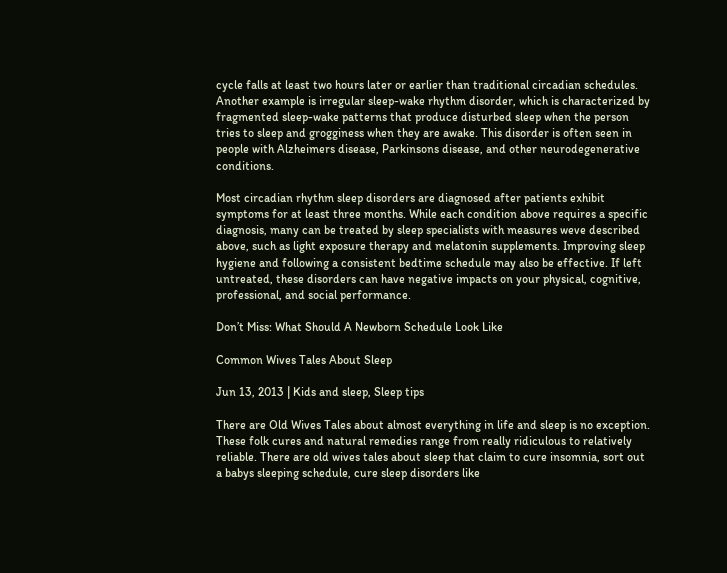cycle falls at least two hours later or earlier than traditional circadian schedules. Another example is irregular sleep-wake rhythm disorder, which is characterized by fragmented sleep-wake patterns that produce disturbed sleep when the person tries to sleep and grogginess when they are awake. This disorder is often seen in people with Alzheimers disease, Parkinsons disease, and other neurodegenerative conditions.

Most circadian rhythm sleep disorders are diagnosed after patients exhibit symptoms for at least three months. While each condition above requires a specific diagnosis, many can be treated by sleep specialists with measures weve described above, such as light exposure therapy and melatonin supplements. Improving sleep hygiene and following a consistent bedtime schedule may also be effective. If left untreated, these disorders can have negative impacts on your physical, cognitive, professional, and social performance.

Don’t Miss: What Should A Newborn Schedule Look Like

Common Wives Tales About Sleep

Jun 13, 2013 | Kids and sleep, Sleep tips

There are Old Wives Tales about almost everything in life and sleep is no exception. These folk cures and natural remedies range from really ridiculous to relatively reliable. There are old wives tales about sleep that claim to cure insomnia, sort out a babys sleeping schedule, cure sleep disorders like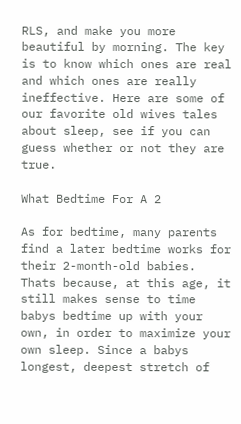RLS, and make you more beautiful by morning. The key is to know which ones are real and which ones are really ineffective. Here are some of our favorite old wives tales about sleep, see if you can guess whether or not they are true.

What Bedtime For A 2

As for bedtime, many parents find a later bedtime works for their 2-month-old babies. Thats because, at this age, it still makes sense to time babys bedtime up with your own, in order to maximize your own sleep. Since a babys longest, deepest stretch of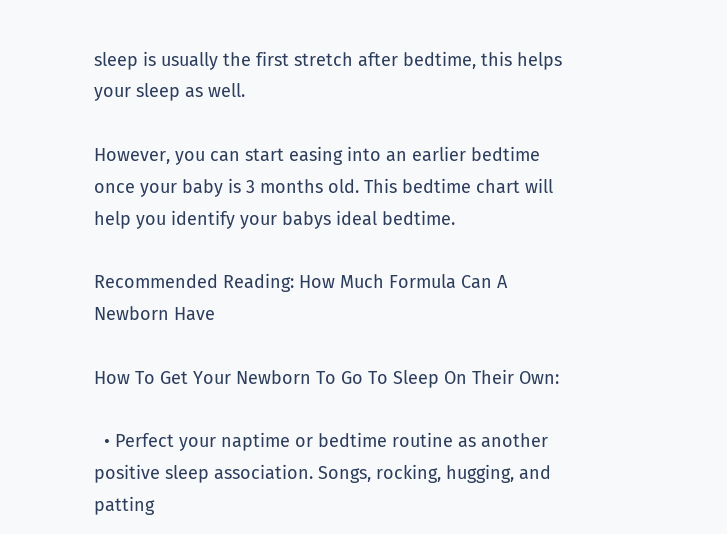sleep is usually the first stretch after bedtime, this helps your sleep as well.

However, you can start easing into an earlier bedtime once your baby is 3 months old. This bedtime chart will help you identify your babys ideal bedtime.

Recommended Reading: How Much Formula Can A Newborn Have

How To Get Your Newborn To Go To Sleep On Their Own:

  • Perfect your naptime or bedtime routine as another positive sleep association. Songs, rocking, hugging, and patting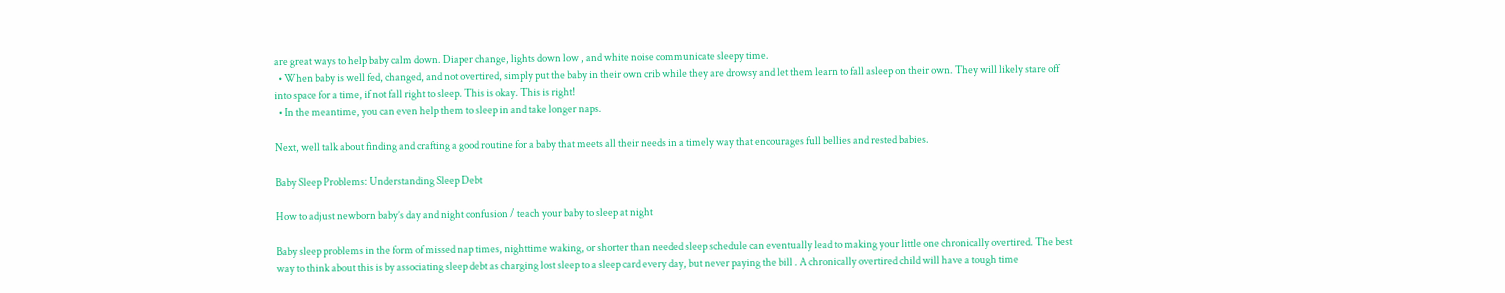are great ways to help baby calm down. Diaper change, lights down low , and white noise communicate sleepy time.
  • When baby is well fed, changed, and not overtired, simply put the baby in their own crib while they are drowsy and let them learn to fall asleep on their own. They will likely stare off into space for a time, if not fall right to sleep. This is okay. This is right!
  • In the meantime, you can even help them to sleep in and take longer naps.

Next, well talk about finding and crafting a good routine for a baby that meets all their needs in a timely way that encourages full bellies and rested babies.

Baby Sleep Problems: Understanding Sleep Debt

How to adjust newborn baby’s day and night confusion / teach your baby to sleep at night

Baby sleep problems in the form of missed nap times, nighttime waking, or shorter than needed sleep schedule can eventually lead to making your little one chronically overtired. The best way to think about this is by associating sleep debt as charging lost sleep to a sleep card every day, but never paying the bill . A chronically overtired child will have a tough time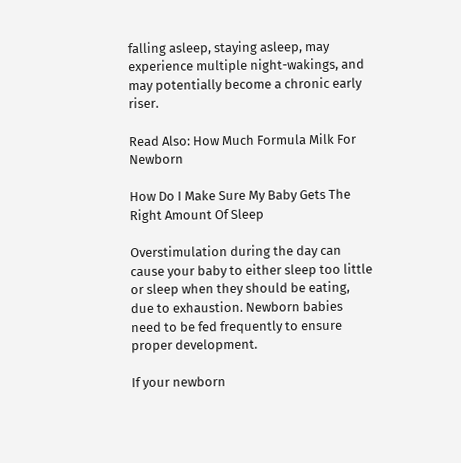falling asleep, staying asleep, may experience multiple night-wakings, and may potentially become a chronic early riser.

Read Also: How Much Formula Milk For Newborn

How Do I Make Sure My Baby Gets The Right Amount Of Sleep

Overstimulation during the day can cause your baby to either sleep too little or sleep when they should be eating, due to exhaustion. Newborn babies need to be fed frequently to ensure proper development.

If your newborn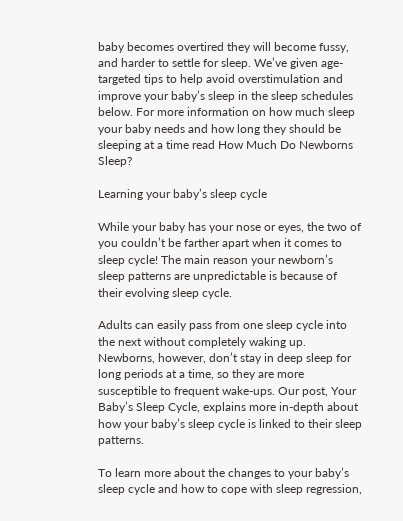baby becomes overtired they will become fussy, and harder to settle for sleep. We’ve given age-targeted tips to help avoid overstimulation and improve your baby’s sleep in the sleep schedules below. For more information on how much sleep your baby needs and how long they should be sleeping at a time read How Much Do Newborns Sleep?

Learning your baby’s sleep cycle

While your baby has your nose or eyes, the two of you couldn’t be farther apart when it comes to sleep cycle! The main reason your newborn’s sleep patterns are unpredictable is because of their evolving sleep cycle.

Adults can easily pass from one sleep cycle into the next without completely waking up. Newborns, however, don’t stay in deep sleep for long periods at a time, so they are more susceptible to frequent wake-ups. Our post, Your Baby’s Sleep Cycle, explains more in-depth about how your baby’s sleep cycle is linked to their sleep patterns.

To learn more about the changes to your baby’s sleep cycle and how to cope with sleep regression,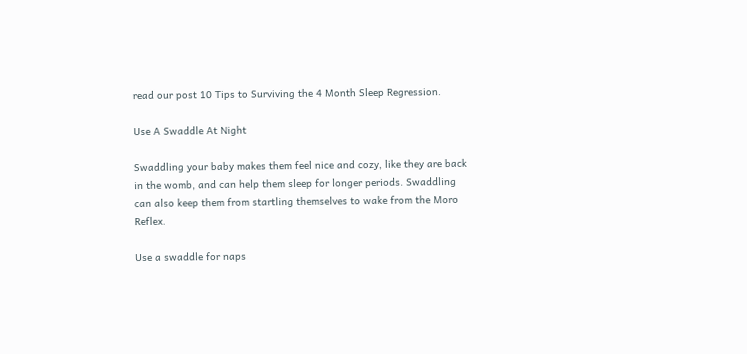read our post 10 Tips to Surviving the 4 Month Sleep Regression.

Use A Swaddle At Night

Swaddling your baby makes them feel nice and cozy, like they are back in the womb, and can help them sleep for longer periods. Swaddling can also keep them from startling themselves to wake from the Moro Reflex.

Use a swaddle for naps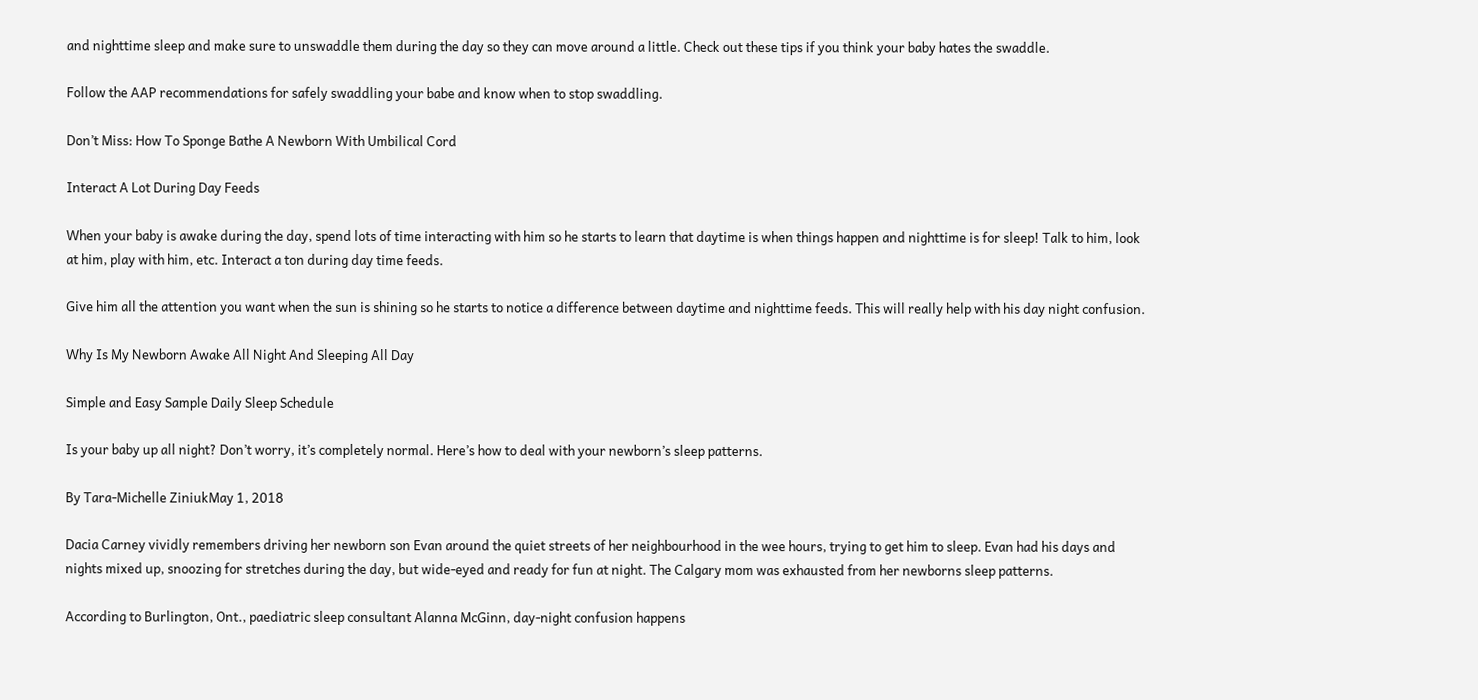and nighttime sleep and make sure to unswaddle them during the day so they can move around a little. Check out these tips if you think your baby hates the swaddle.

Follow the AAP recommendations for safely swaddling your babe and know when to stop swaddling.

Don’t Miss: How To Sponge Bathe A Newborn With Umbilical Cord

Interact A Lot During Day Feeds

When your baby is awake during the day, spend lots of time interacting with him so he starts to learn that daytime is when things happen and nighttime is for sleep! Talk to him, look at him, play with him, etc. Interact a ton during day time feeds.

Give him all the attention you want when the sun is shining so he starts to notice a difference between daytime and nighttime feeds. This will really help with his day night confusion.

Why Is My Newborn Awake All Night And Sleeping All Day

Simple and Easy Sample Daily Sleep Schedule

Is your baby up all night? Don’t worry, it’s completely normal. Here’s how to deal with your newborn’s sleep patterns.

By Tara-Michelle ZiniukMay 1, 2018

Dacia Carney vividly remembers driving her newborn son Evan around the quiet streets of her neighbourhood in the wee hours, trying to get him to sleep. Evan had his days and nights mixed up, snoozing for stretches during the day, but wide-eyed and ready for fun at night. The Calgary mom was exhausted from her newborns sleep patterns.

According to Burlington, Ont., paediatric sleep consultant Alanna McGinn, day-night confusion happens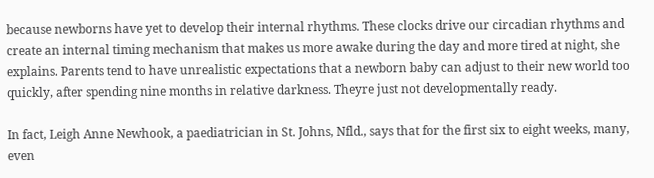because newborns have yet to develop their internal rhythms. These clocks drive our circadian rhythms and create an internal timing mechanism that makes us more awake during the day and more tired at night, she explains. Parents tend to have unrealistic expectations that a newborn baby can adjust to their new world too quickly, after spending nine months in relative darkness. Theyre just not developmentally ready.

In fact, Leigh Anne Newhook, a paediatrician in St. Johns, Nfld., says that for the first six to eight weeks, many, even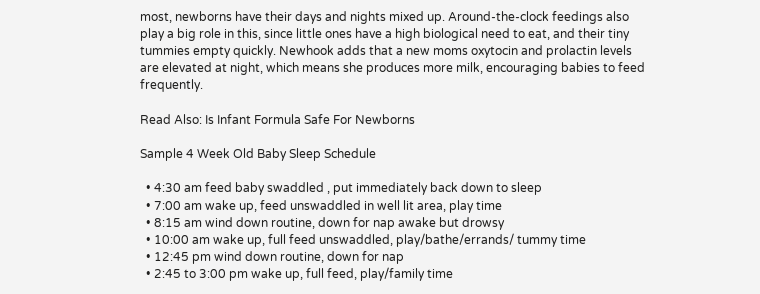most, newborns have their days and nights mixed up. Around-the-clock feedings also play a big role in this, since little ones have a high biological need to eat, and their tiny tummies empty quickly. Newhook adds that a new moms oxytocin and prolactin levels are elevated at night, which means she produces more milk, encouraging babies to feed frequently.

Read Also: Is Infant Formula Safe For Newborns

Sample 4 Week Old Baby Sleep Schedule

  • 4:30 am feed baby swaddled , put immediately back down to sleep
  • 7:00 am wake up, feed unswaddled in well lit area, play time
  • 8:15 am wind down routine, down for nap awake but drowsy
  • 10:00 am wake up, full feed unswaddled, play/bathe/errands/ tummy time
  • 12:45 pm wind down routine, down for nap
  • 2:45 to 3:00 pm wake up, full feed, play/family time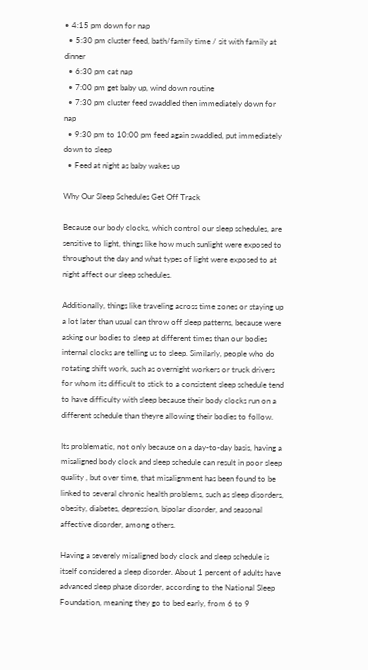• 4:15 pm down for nap
  • 5:30 pm cluster feed, bath/family time / sit with family at dinner
  • 6:30 pm cat nap
  • 7:00 pm get baby up, wind down routine
  • 7:30 pm cluster feed swaddled then immediately down for nap
  • 9:30 pm to 10:00 pm feed again swaddled, put immediately down to sleep
  • Feed at night as baby wakes up

Why Our Sleep Schedules Get Off Track

Because our body clocks, which control our sleep schedules, are sensitive to light, things like how much sunlight were exposed to throughout the day and what types of light were exposed to at night affect our sleep schedules.

Additionally, things like traveling across time zones or staying up a lot later than usual can throw off sleep patterns, because were asking our bodies to sleep at different times than our bodies internal clocks are telling us to sleep. Similarly, people who do rotating shift work, such as overnight workers or truck drivers for whom its difficult to stick to a consistent sleep schedule tend to have difficulty with sleep because their body clocks run on a different schedule than theyre allowing their bodies to follow.

Its problematic, not only because on a day-to-day basis, having a misaligned body clock and sleep schedule can result in poor sleep quality , but over time, that misalignment has been found to be linked to several chronic health problems, such as sleep disorders, obesity, diabetes, depression, bipolar disorder, and seasonal affective disorder, among others.

Having a severely misaligned body clock and sleep schedule is itself considered a sleep disorder. About 1 percent of adults have advanced sleep phase disorder, according to the National Sleep Foundation, meaning they go to bed early, from 6 to 9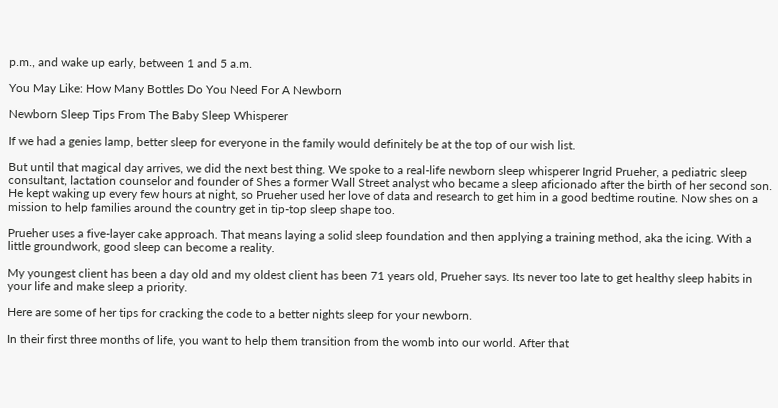p.m., and wake up early, between 1 and 5 a.m.

You May Like: How Many Bottles Do You Need For A Newborn

Newborn Sleep Tips From The Baby Sleep Whisperer

If we had a genies lamp, better sleep for everyone in the family would definitely be at the top of our wish list.

But until that magical day arrives, we did the next best thing. We spoke to a real-life newborn sleep whisperer Ingrid Prueher, a pediatric sleep consultant, lactation counselor and founder of Shes a former Wall Street analyst who became a sleep aficionado after the birth of her second son. He kept waking up every few hours at night, so Prueher used her love of data and research to get him in a good bedtime routine. Now shes on a mission to help families around the country get in tip-top sleep shape too.

Prueher uses a five-layer cake approach. That means laying a solid sleep foundation and then applying a training method, aka the icing. With a little groundwork, good sleep can become a reality.

My youngest client has been a day old and my oldest client has been 71 years old, Prueher says. Its never too late to get healthy sleep habits in your life and make sleep a priority.

Here are some of her tips for cracking the code to a better nights sleep for your newborn.

In their first three months of life, you want to help them transition from the womb into our world. After that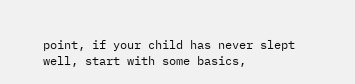point, if your child has never slept well, start with some basics,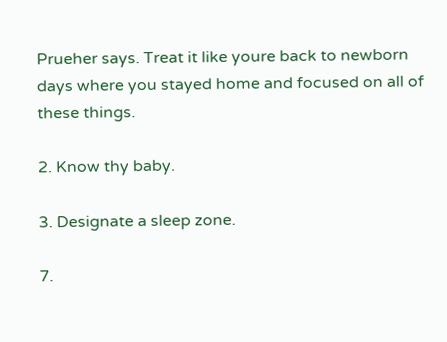Prueher says. Treat it like youre back to newborn days where you stayed home and focused on all of these things.

2. Know thy baby.

3. Designate a sleep zone.

7.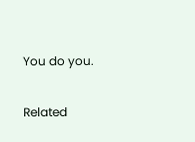You do you.

Related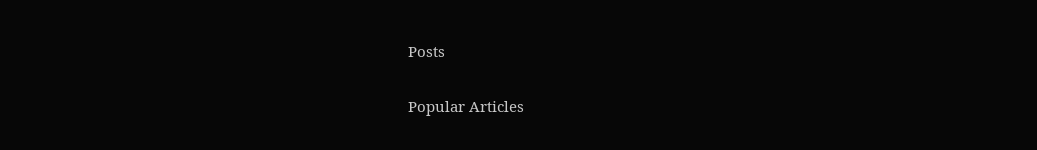Posts

Popular Articles